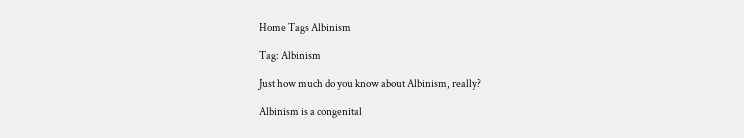Home Tags Albinism

Tag: Albinism

Just how much do you know about Albinism, really?

Albinism is a congenital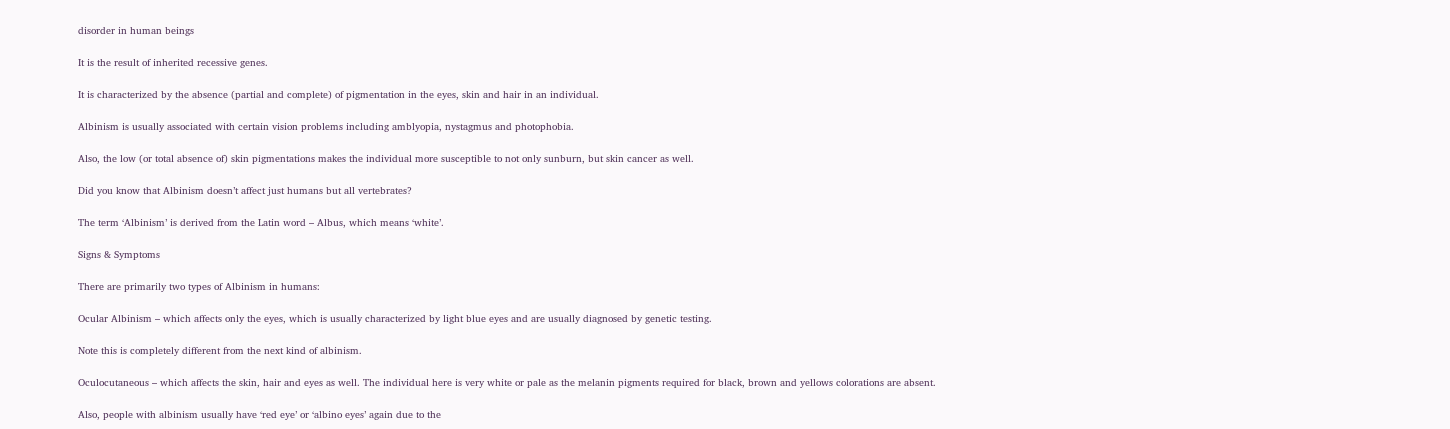disorder in human beings

It is the result of inherited recessive genes.

It is characterized by the absence (partial and complete) of pigmentation in the eyes, skin and hair in an individual.

Albinism is usually associated with certain vision problems including amblyopia, nystagmus and photophobia.

Also, the low (or total absence of) skin pigmentations makes the individual more susceptible to not only sunburn, but skin cancer as well.

Did you know that Albinism doesn’t affect just humans but all vertebrates?

The term ‘Albinism’ is derived from the Latin word – Albus, which means ‘white’.

Signs & Symptoms

There are primarily two types of Albinism in humans:

Ocular Albinism – which affects only the eyes, which is usually characterized by light blue eyes and are usually diagnosed by genetic testing.

Note this is completely different from the next kind of albinism.

Oculocutaneous – which affects the skin, hair and eyes as well. The individual here is very white or pale as the melanin pigments required for black, brown and yellows colorations are absent.

Also, people with albinism usually have ‘red eye’ or ‘albino eyes’ again due to the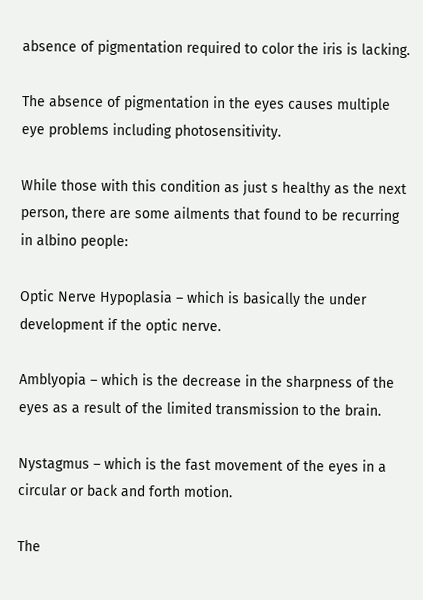absence of pigmentation required to color the iris is lacking.

The absence of pigmentation in the eyes causes multiple eye problems including photosensitivity.

While those with this condition as just s healthy as the next person, there are some ailments that found to be recurring in albino people:

Optic Nerve Hypoplasia – which is basically the under development if the optic nerve.

Amblyopia – which is the decrease in the sharpness of the eyes as a result of the limited transmission to the brain.

Nystagmus – which is the fast movement of the eyes in a circular or back and forth motion.

The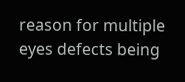reason for multiple eyes defects being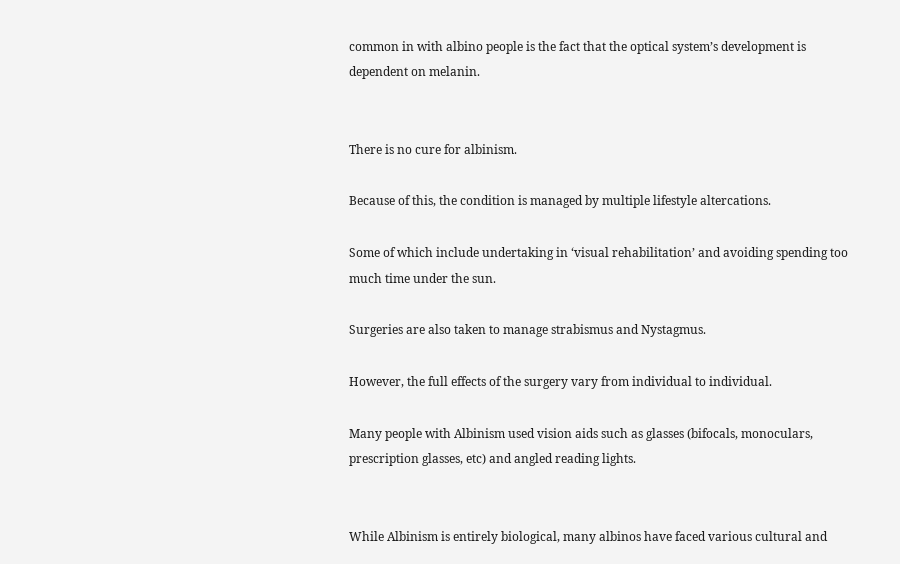common in with albino people is the fact that the optical system’s development is dependent on melanin.


There is no cure for albinism.

Because of this, the condition is managed by multiple lifestyle altercations.

Some of which include undertaking in ‘visual rehabilitation’ and avoiding spending too much time under the sun.

Surgeries are also taken to manage strabismus and Nystagmus.

However, the full effects of the surgery vary from individual to individual.

Many people with Albinism used vision aids such as glasses (bifocals, monoculars, prescription glasses, etc) and angled reading lights.


While Albinism is entirely biological, many albinos have faced various cultural and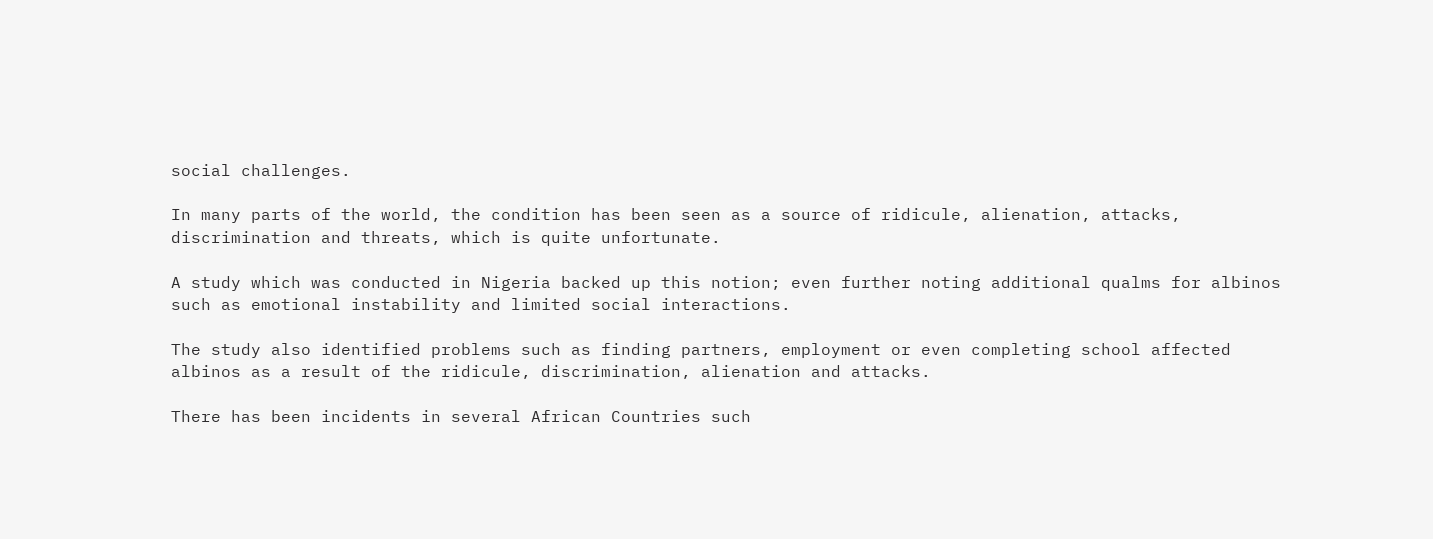social challenges.

In many parts of the world, the condition has been seen as a source of ridicule, alienation, attacks, discrimination and threats, which is quite unfortunate.

A study which was conducted in Nigeria backed up this notion; even further noting additional qualms for albinos such as emotional instability and limited social interactions.

The study also identified problems such as finding partners, employment or even completing school affected albinos as a result of the ridicule, discrimination, alienation and attacks.

There has been incidents in several African Countries such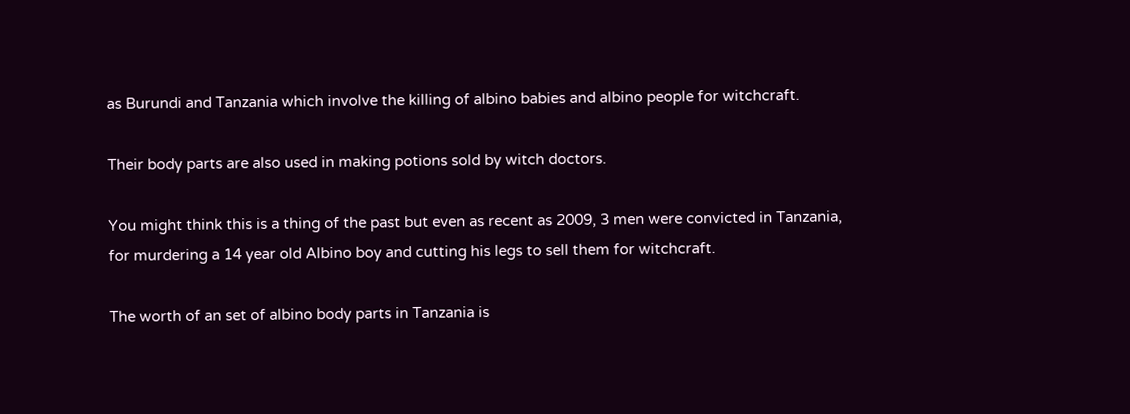as Burundi and Tanzania which involve the killing of albino babies and albino people for witchcraft.

Their body parts are also used in making potions sold by witch doctors.

You might think this is a thing of the past but even as recent as 2009, 3 men were convicted in Tanzania, for murdering a 14 year old Albino boy and cutting his legs to sell them for witchcraft.

The worth of an set of albino body parts in Tanzania is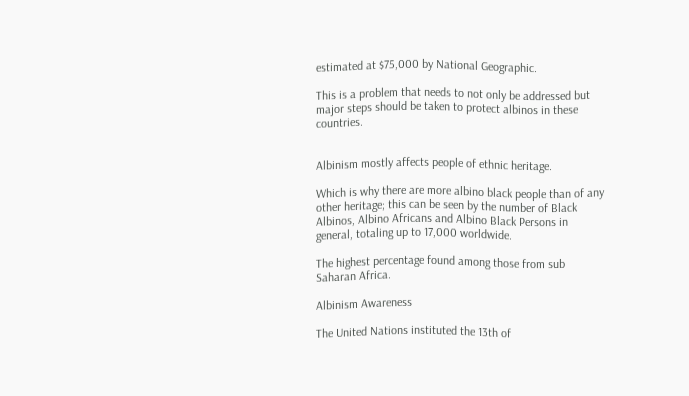estimated at $75,000 by National Geographic.

This is a problem that needs to not only be addressed but major steps should be taken to protect albinos in these countries.


Albinism mostly affects people of ethnic heritage.

Which is why there are more albino black people than of any other heritage; this can be seen by the number of Black Albinos, Albino Africans and Albino Black Persons in general, totaling up to 17,000 worldwide.

The highest percentage found among those from sub Saharan Africa.

Albinism Awareness

The United Nations instituted the 13th of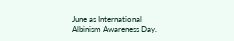June as International Albinism Awareness Day.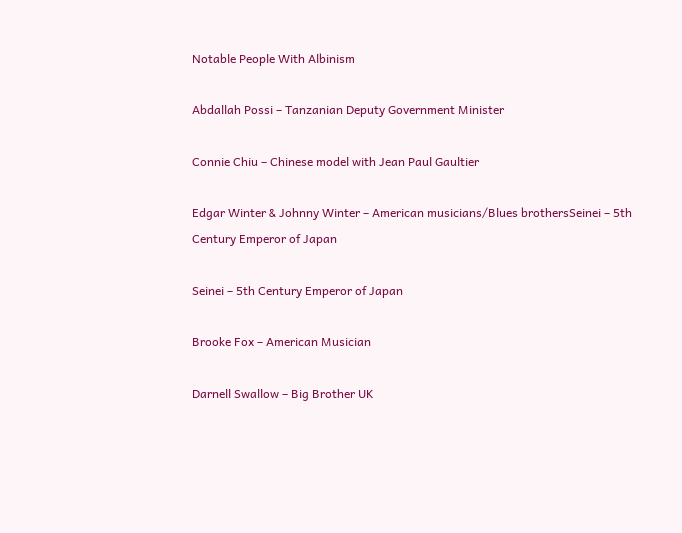Notable People With Albinism

Abdallah Possi – Tanzanian Deputy Government Minister

Connie Chiu – Chinese model with Jean Paul Gaultier

Edgar Winter & Johnny Winter – American musicians/Blues brothersSeinei – 5th Century Emperor of Japan

Seinei – 5th Century Emperor of Japan

Brooke Fox – American Musician

Darnell Swallow – Big Brother UK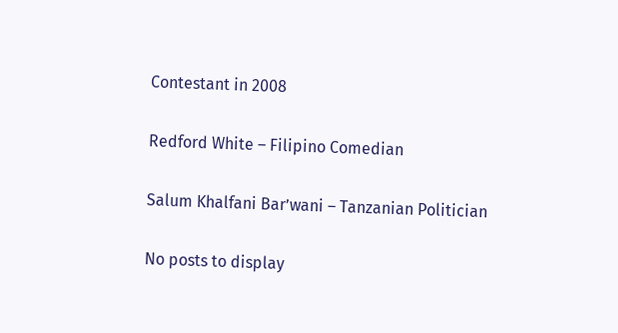Contestant in 2008

Redford White – Filipino Comedian

Salum Khalfani Bar’wani – Tanzanian Politician

No posts to display